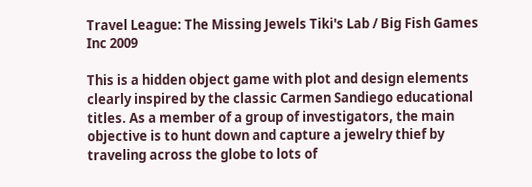Travel League: The Missing Jewels Tiki's Lab / Big Fish Games Inc 2009

This is a hidden object game with plot and design elements clearly inspired by the classic Carmen Sandiego educational titles. As a member of a group of investigators, the main objective is to hunt down and capture a jewelry thief by traveling across the globe to lots of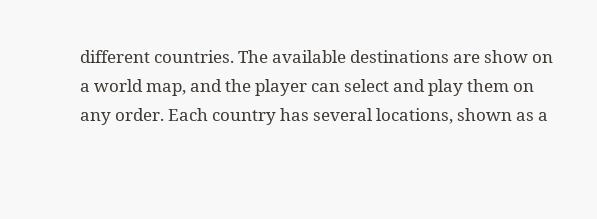different countries. The available destinations are show on a world map, and the player can select and play them on any order. Each country has several locations, shown as a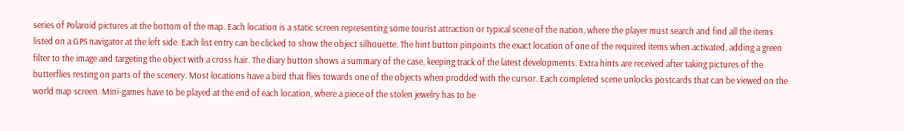series of Polaroid pictures at the bottom of the map. Each location is a static screen representing some tourist attraction or typical scene of the nation, where the player must search and find all the items listed on a GPS navigator at the left side. Each list entry can be clicked to show the object silhouette. The hint button pinpoints the exact location of one of the required items when activated, adding a green filter to the image and targeting the object with a cross hair. The diary button shows a summary of the case, keeping track of the latest developments. Extra hints are received after taking pictures of the butterflies resting on parts of the scenery. Most locations have a bird that flies towards one of the objects when prodded with the cursor. Each completed scene unlocks postcards that can be viewed on the world map screen. Mini-games have to be played at the end of each location, where a piece of the stolen jewelry has to be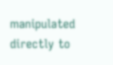manipulated directly to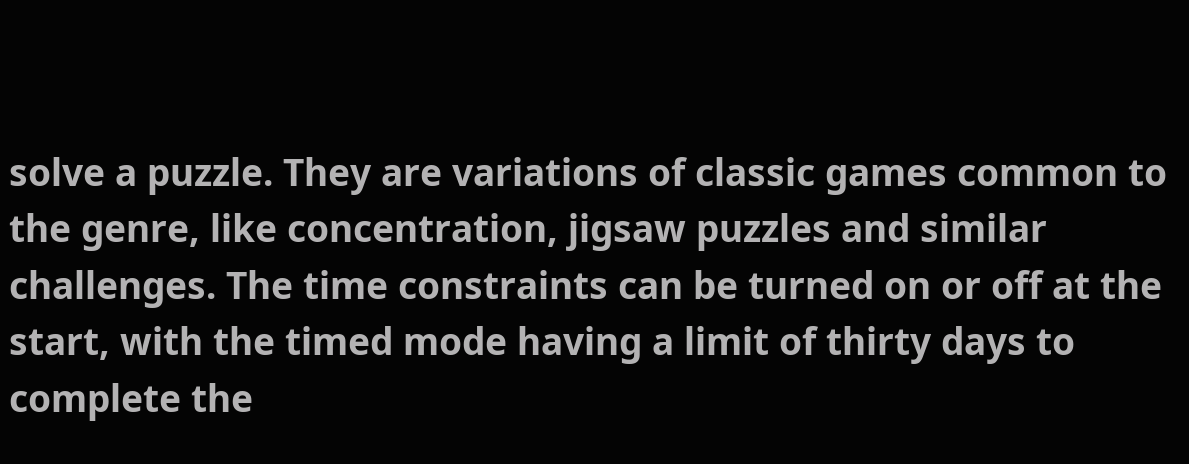solve a puzzle. They are variations of classic games common to the genre, like concentration, jigsaw puzzles and similar challenges. The time constraints can be turned on or off at the start, with the timed mode having a limit of thirty days to complete the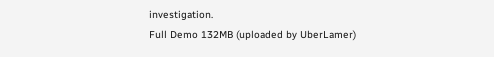investigation.
Full Demo 132MB (uploaded by UberLamer)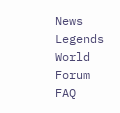News   Legends World   Forum   FAQ